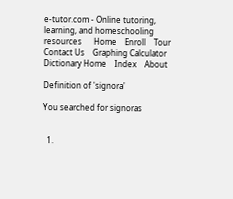e-tutor.com - Online tutoring, learning, and homeschooling resources      Home    Enroll    Tour    Contact Us    Graphing Calculator         Dictionary Home    Index    About

Definition of 'signora'

You searched for signoras


  1.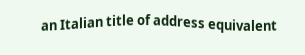an Italian title of address equivalent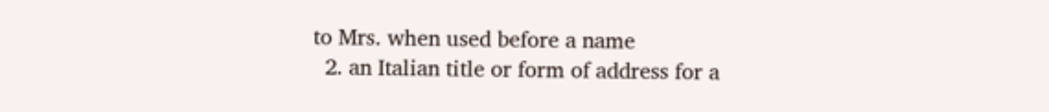to Mrs. when used before a name
  2. an Italian title or form of address for a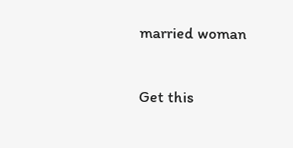married woman

Get this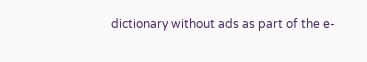dictionary without ads as part of the e-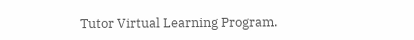Tutor Virtual Learning Program.